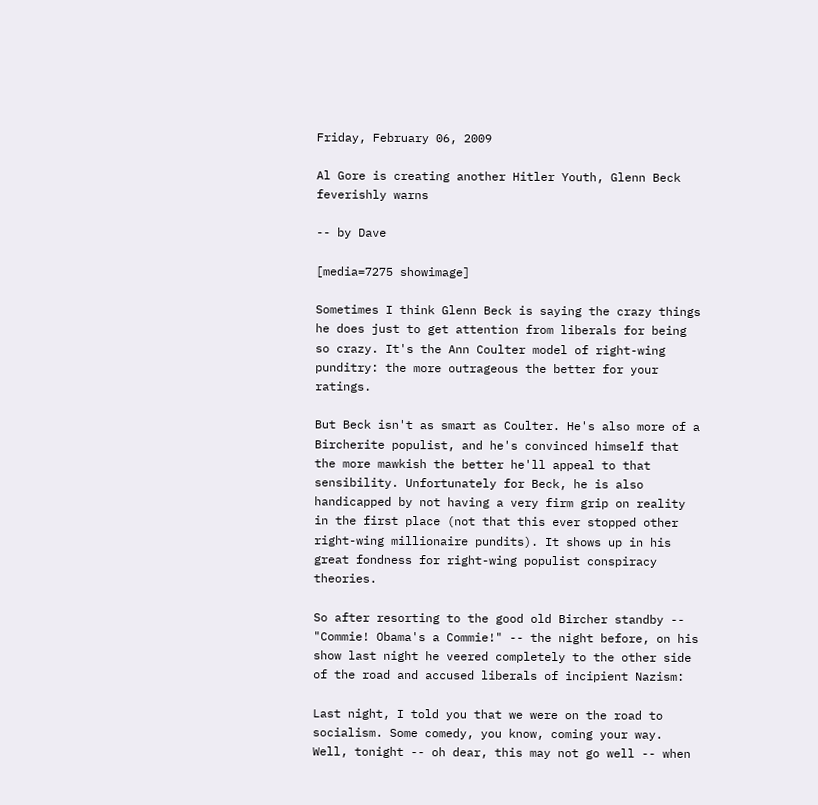Friday, February 06, 2009

Al Gore is creating another Hitler Youth, Glenn Beck feverishly warns

-- by Dave

[media=7275 showimage]

Sometimes I think Glenn Beck is saying the crazy things he does just to get attention from liberals for being so crazy. It's the Ann Coulter model of right-wing punditry: the more outrageous the better for your ratings.

But Beck isn't as smart as Coulter. He's also more of a Bircherite populist, and he's convinced himself that the more mawkish the better he'll appeal to that sensibility. Unfortunately for Beck, he is also handicapped by not having a very firm grip on reality in the first place (not that this ever stopped other right-wing millionaire pundits). It shows up in his great fondness for right-wing populist conspiracy theories.

So after resorting to the good old Bircher standby -- "Commie! Obama's a Commie!" -- the night before, on his show last night he veered completely to the other side of the road and accused liberals of incipient Nazism:

Last night, I told you that we were on the road to socialism. Some comedy, you know, coming your way. Well, tonight -- oh dear, this may not go well -- when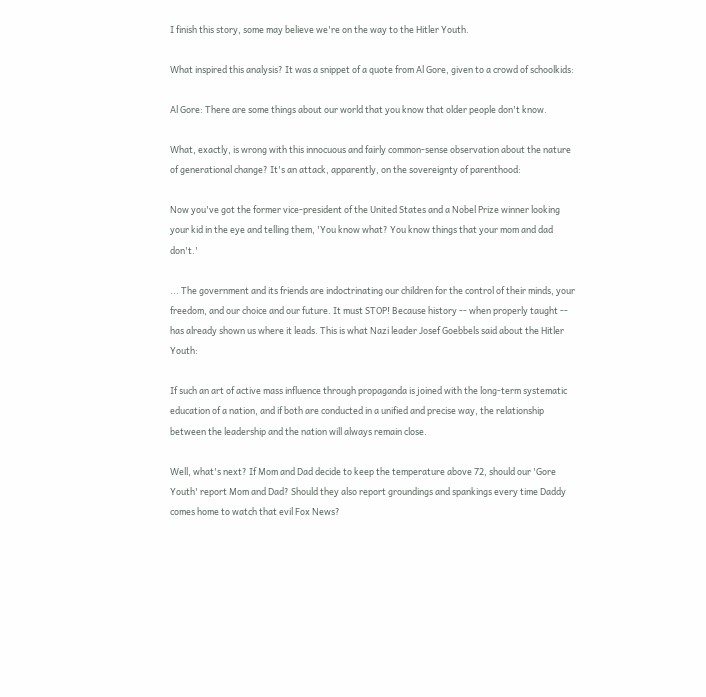I finish this story, some may believe we're on the way to the Hitler Youth.

What inspired this analysis? It was a snippet of a quote from Al Gore, given to a crowd of schoolkids:

Al Gore: There are some things about our world that you know that older people don't know.

What, exactly, is wrong with this innocuous and fairly common-sense observation about the nature of generational change? It's an attack, apparently, on the sovereignty of parenthood:

Now you've got the former vice-president of the United States and a Nobel Prize winner looking your kid in the eye and telling them, 'You know what? You know things that your mom and dad don't.'

... The government and its friends are indoctrinating our children for the control of their minds, your freedom, and our choice and our future. It must STOP! Because history -- when properly taught -- has already shown us where it leads. This is what Nazi leader Josef Goebbels said about the Hitler Youth:

If such an art of active mass influence through propaganda is joined with the long-term systematic education of a nation, and if both are conducted in a unified and precise way, the relationship between the leadership and the nation will always remain close.

Well, what's next? If Mom and Dad decide to keep the temperature above 72, should our 'Gore Youth' report Mom and Dad? Should they also report groundings and spankings every time Daddy comes home to watch that evil Fox News?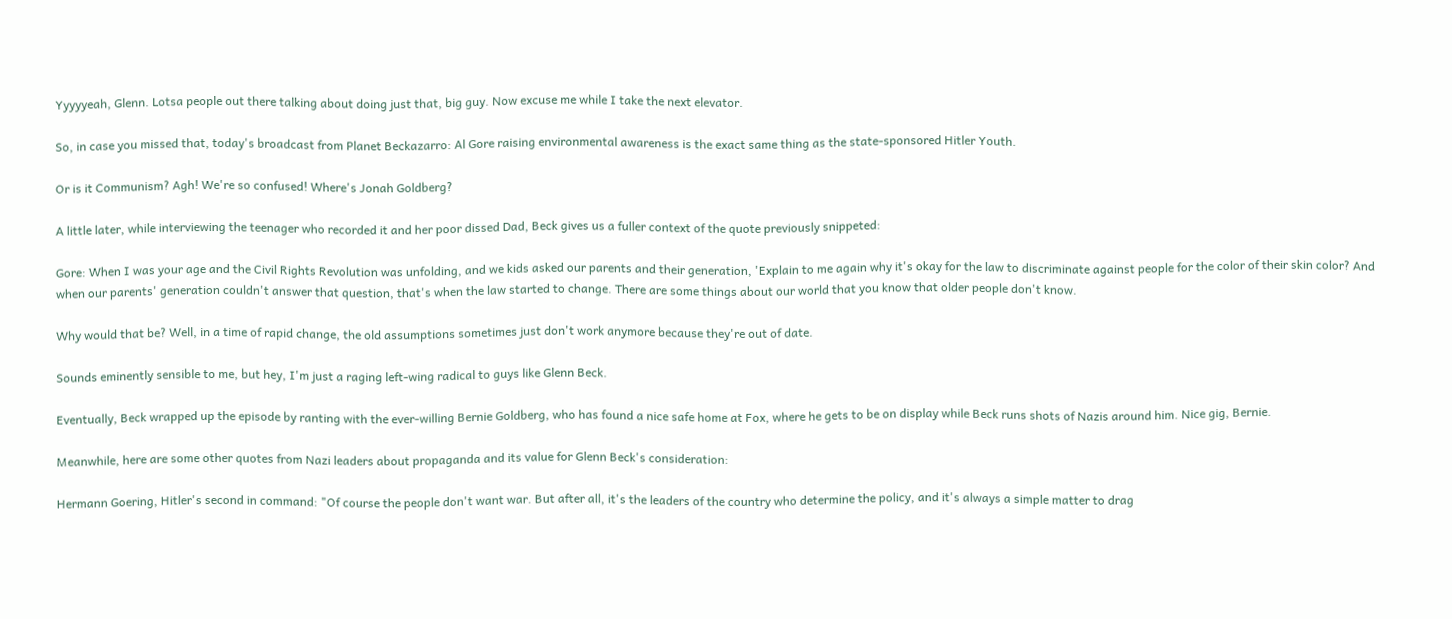Yyyyyeah, Glenn. Lotsa people out there talking about doing just that, big guy. Now excuse me while I take the next elevator.

So, in case you missed that, today's broadcast from Planet Beckazarro: Al Gore raising environmental awareness is the exact same thing as the state-sponsored Hitler Youth.

Or is it Communism? Agh! We're so confused! Where's Jonah Goldberg?

A little later, while interviewing the teenager who recorded it and her poor dissed Dad, Beck gives us a fuller context of the quote previously snippeted:

Gore: When I was your age and the Civil Rights Revolution was unfolding, and we kids asked our parents and their generation, 'Explain to me again why it's okay for the law to discriminate against people for the color of their skin color? And when our parents' generation couldn't answer that question, that's when the law started to change. There are some things about our world that you know that older people don't know.

Why would that be? Well, in a time of rapid change, the old assumptions sometimes just don't work anymore because they're out of date.

Sounds eminently sensible to me, but hey, I'm just a raging left-wing radical to guys like Glenn Beck.

Eventually, Beck wrapped up the episode by ranting with the ever-willing Bernie Goldberg, who has found a nice safe home at Fox, where he gets to be on display while Beck runs shots of Nazis around him. Nice gig, Bernie.

Meanwhile, here are some other quotes from Nazi leaders about propaganda and its value for Glenn Beck's consideration:

Hermann Goering, Hitler's second in command: "Of course the people don't want war. But after all, it's the leaders of the country who determine the policy, and it's always a simple matter to drag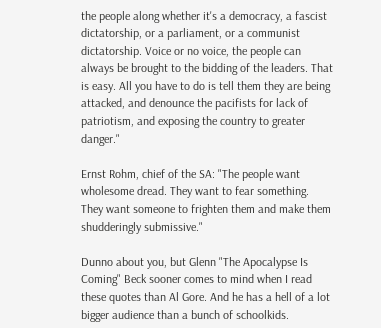the people along whether it's a democracy, a fascist dictatorship, or a parliament, or a communist dictatorship. Voice or no voice, the people can always be brought to the bidding of the leaders. That is easy. All you have to do is tell them they are being attacked, and denounce the pacifists for lack of patriotism, and exposing the country to greater danger."

Ernst Rohm, chief of the SA: "The people want wholesome dread. They want to fear something. They want someone to frighten them and make them shudderingly submissive."

Dunno about you, but Glenn "The Apocalypse Is Coming" Beck sooner comes to mind when I read these quotes than Al Gore. And he has a hell of a lot bigger audience than a bunch of schoolkids.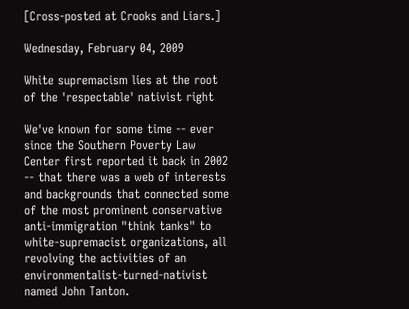[Cross-posted at Crooks and Liars.]

Wednesday, February 04, 2009

White supremacism lies at the root of the 'respectable' nativist right

We've known for some time -- ever since the Southern Poverty Law Center first reported it back in 2002 -- that there was a web of interests and backgrounds that connected some of the most prominent conservative anti-immigration "think tanks" to white-supremacist organizations, all revolving the activities of an environmentalist-turned-nativist named John Tanton.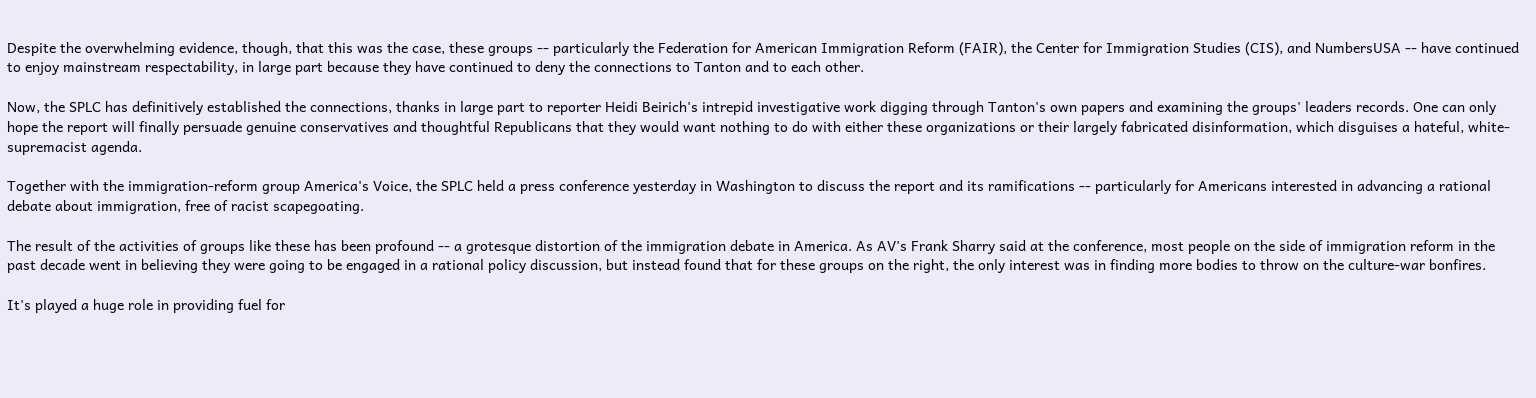Despite the overwhelming evidence, though, that this was the case, these groups -- particularly the Federation for American Immigration Reform (FAIR), the Center for Immigration Studies (CIS), and NumbersUSA -- have continued to enjoy mainstream respectability, in large part because they have continued to deny the connections to Tanton and to each other.

Now, the SPLC has definitively established the connections, thanks in large part to reporter Heidi Beirich's intrepid investigative work digging through Tanton's own papers and examining the groups' leaders records. One can only hope the report will finally persuade genuine conservatives and thoughtful Republicans that they would want nothing to do with either these organizations or their largely fabricated disinformation, which disguises a hateful, white-supremacist agenda.

Together with the immigration-reform group America's Voice, the SPLC held a press conference yesterday in Washington to discuss the report and its ramifications -- particularly for Americans interested in advancing a rational debate about immigration, free of racist scapegoating.

The result of the activities of groups like these has been profound -- a grotesque distortion of the immigration debate in America. As AV's Frank Sharry said at the conference, most people on the side of immigration reform in the past decade went in believing they were going to be engaged in a rational policy discussion, but instead found that for these groups on the right, the only interest was in finding more bodies to throw on the culture-war bonfires.

It's played a huge role in providing fuel for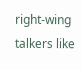right-wing talkers like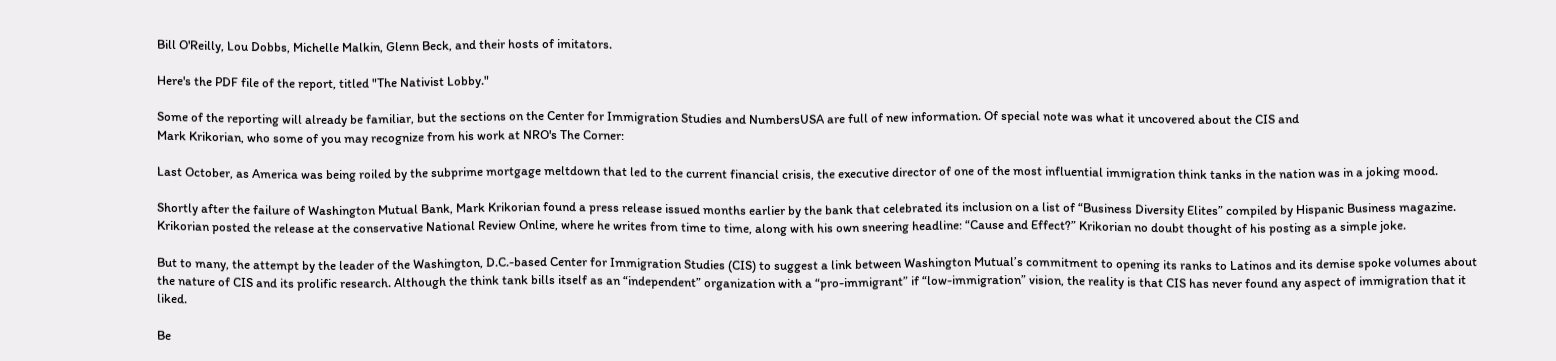Bill O'Reilly, Lou Dobbs, Michelle Malkin, Glenn Beck, and their hosts of imitators.

Here's the PDF file of the report, titled "The Nativist Lobby."

Some of the reporting will already be familiar, but the sections on the Center for Immigration Studies and NumbersUSA are full of new information. Of special note was what it uncovered about the CIS and
Mark Krikorian, who some of you may recognize from his work at NRO's The Corner:

Last October, as America was being roiled by the subprime mortgage meltdown that led to the current financial crisis, the executive director of one of the most influential immigration think tanks in the nation was in a joking mood.

Shortly after the failure of Washington Mutual Bank, Mark Krikorian found a press release issued months earlier by the bank that celebrated its inclusion on a list of “Business Diversity Elites” compiled by Hispanic Business magazine. Krikorian posted the release at the conservative National Review Online, where he writes from time to time, along with his own sneering headline: “Cause and Effect?” Krikorian no doubt thought of his posting as a simple joke.

But to many, the attempt by the leader of the Washington, D.C.-based Center for Immigration Studies (CIS) to suggest a link between Washington Mutual’s commitment to opening its ranks to Latinos and its demise spoke volumes about the nature of CIS and its prolific research. Although the think tank bills itself as an “independent” organization with a “pro-immigrant” if “low-immigration” vision, the reality is that CIS has never found any aspect of immigration that it liked.

Be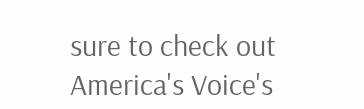sure to check out America's Voice's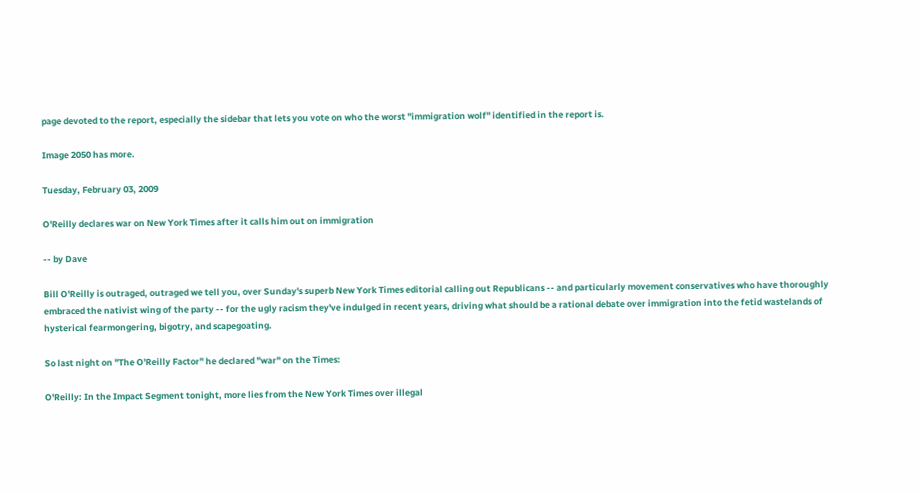page devoted to the report, especially the sidebar that lets you vote on who the worst "immigration wolf" identified in the report is.

Image 2050 has more.

Tuesday, February 03, 2009

O'Reilly declares war on New York Times after it calls him out on immigration

-- by Dave

Bill O'Reilly is outraged, outraged we tell you, over Sunday's superb New York Times editorial calling out Republicans -- and particularly movement conservatives who have thoroughly embraced the nativist wing of the party -- for the ugly racism they've indulged in recent years, driving what should be a rational debate over immigration into the fetid wastelands of hysterical fearmongering, bigotry, and scapegoating.

So last night on "The O'Reilly Factor" he declared "war" on the Times:

O'Reilly: In the Impact Segment tonight, more lies from the New York Times over illegal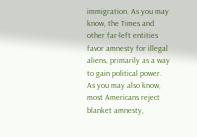immigration. As you may know, the Times and other far-left entities favor amnesty for illegal aliens, primarily as a way to gain political power. As you may also know, most Americans reject blanket amnesty,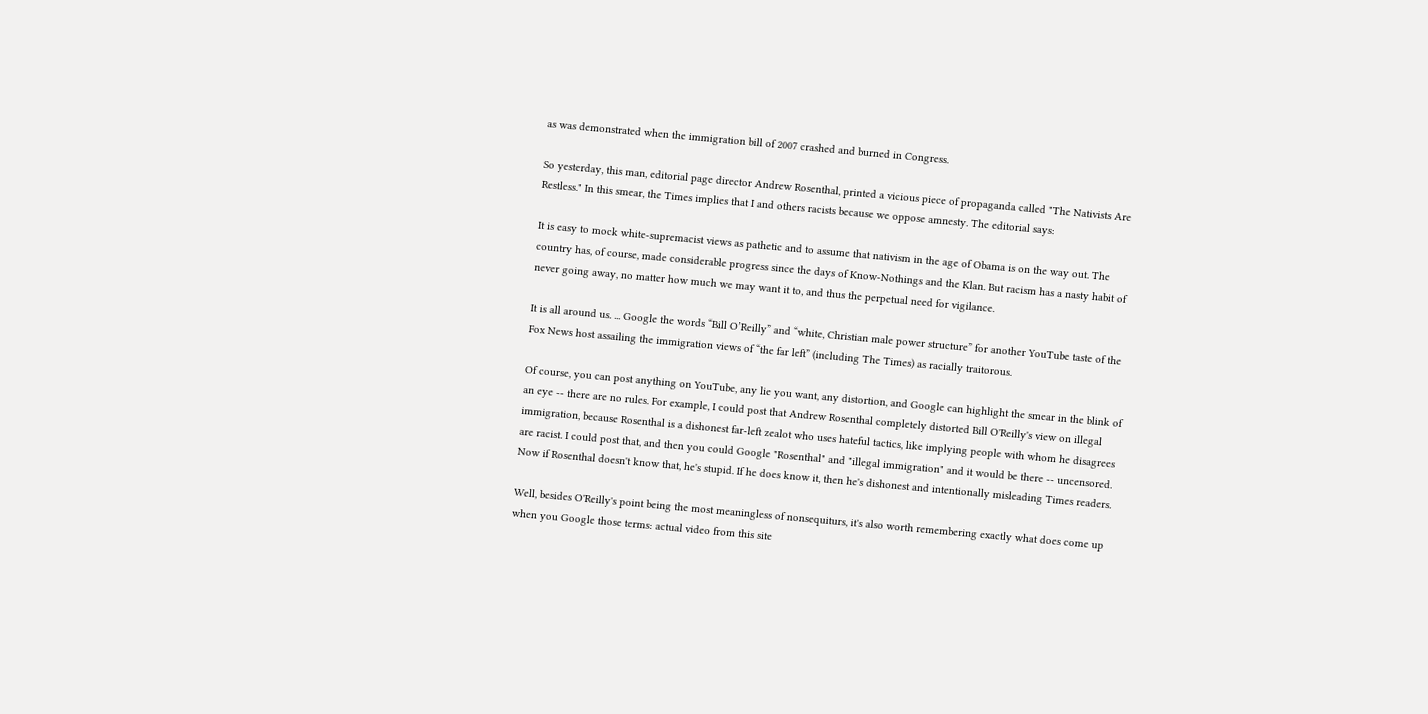as was demonstrated when the immigration bill of 2007 crashed and burned in Congress.

So yesterday, this man, editorial page director Andrew Rosenthal, printed a vicious piece of propaganda called "The Nativists Are Restless." In this smear, the Times implies that I and others racists because we oppose amnesty. The editorial says:

It is easy to mock white-supremacist views as pathetic and to assume that nativism in the age of Obama is on the way out. The country has, of course, made considerable progress since the days of Know-Nothings and the Klan. But racism has a nasty habit of never going away, no matter how much we may want it to, and thus the perpetual need for vigilance.

It is all around us. ... Google the words “Bill O’Reilly” and “white, Christian male power structure” for another YouTube taste of the Fox News host assailing the immigration views of “the far left” (including The Times) as racially traitorous.

Of course, you can post anything on YouTube, any lie you want, any distortion, and Google can highlight the smear in the blink of an eye -- there are no rules. For example, I could post that Andrew Rosenthal completely distorted Bill O'Reilly's view on illegal immigration, because Rosenthal is a dishonest far-left zealot who uses hateful tactics, like implying people with whom he disagrees are racist. I could post that, and then you could Google "Rosenthal" and "illegal immigration" and it would be there -- uncensored. Now if Rosenthal doesn't know that, he's stupid. If he does know it, then he's dishonest and intentionally misleading Times readers.

Well, besides O'Reilly's point being the most meaningless of nonsequiturs, it's also worth remembering exactly what does come up when you Google those terms: actual video from this site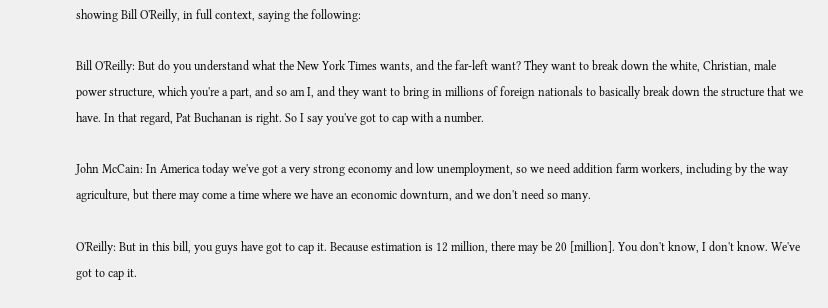showing Bill O'Reilly, in full context, saying the following:

Bill O'Reilly: But do you understand what the New York Times wants, and the far-left want? They want to break down the white, Christian, male power structure, which you're a part, and so am I, and they want to bring in millions of foreign nationals to basically break down the structure that we have. In that regard, Pat Buchanan is right. So I say you've got to cap with a number.

John McCain: In America today we've got a very strong economy and low unemployment, so we need addition farm workers, including by the way agriculture, but there may come a time where we have an economic downturn, and we don't need so many.

O'Reilly: But in this bill, you guys have got to cap it. Because estimation is 12 million, there may be 20 [million]. You don't know, I don't know. We've got to cap it.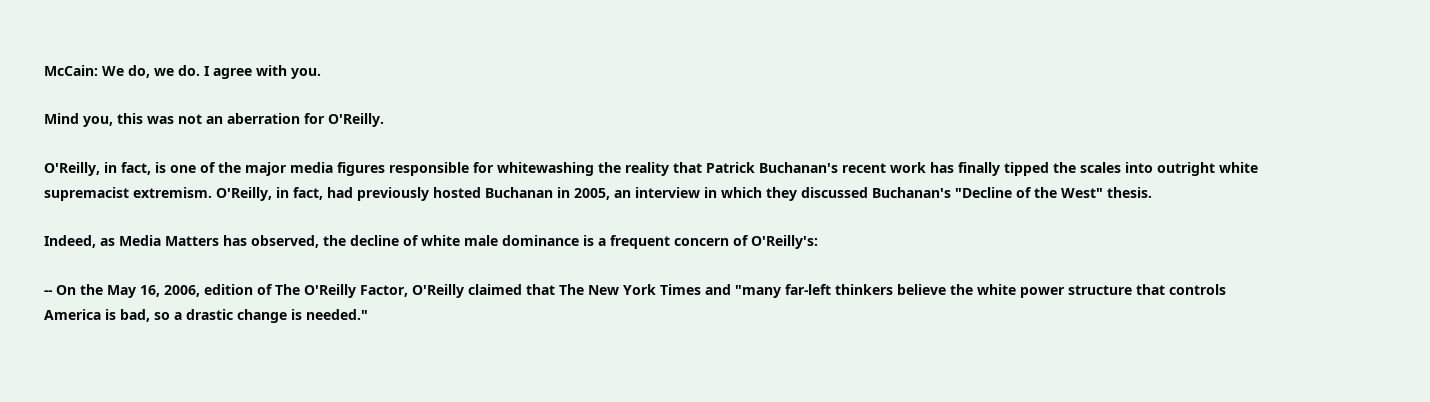McCain: We do, we do. I agree with you.

Mind you, this was not an aberration for O'Reilly.

O'Reilly, in fact, is one of the major media figures responsible for whitewashing the reality that Patrick Buchanan's recent work has finally tipped the scales into outright white supremacist extremism. O'Reilly, in fact, had previously hosted Buchanan in 2005, an interview in which they discussed Buchanan's "Decline of the West" thesis.

Indeed, as Media Matters has observed, the decline of white male dominance is a frequent concern of O'Reilly's:

-- On the May 16, 2006, edition of The O'Reilly Factor, O'Reilly claimed that The New York Times and "many far-left thinkers believe the white power structure that controls America is bad, so a drastic change is needed."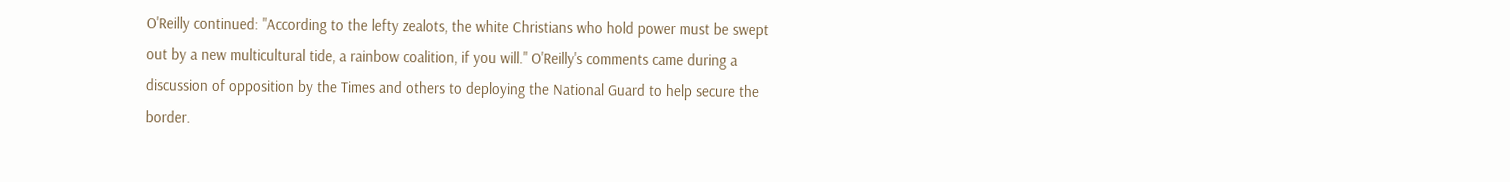O'Reilly continued: "According to the lefty zealots, the white Christians who hold power must be swept out by a new multicultural tide, a rainbow coalition, if you will." O'Reilly's comments came during a discussion of opposition by the Times and others to deploying the National Guard to help secure the border.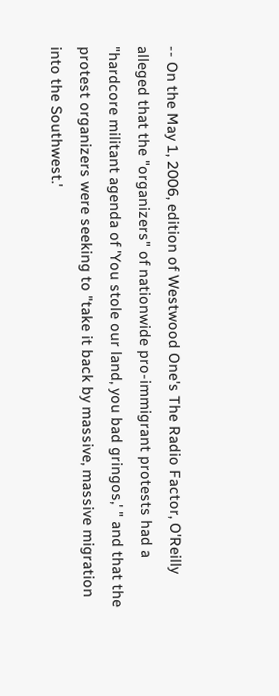-- On the May 1, 2006, edition of Westwood One's The Radio Factor, O'Reilly alleged that the "organizers" of nationwide pro-immigrant protests had a "hardcore militant agenda of 'You stole our land, you bad gringos,' " and that the protest organizers were seeking to "take it back by massive, massive migration into the Southwest.'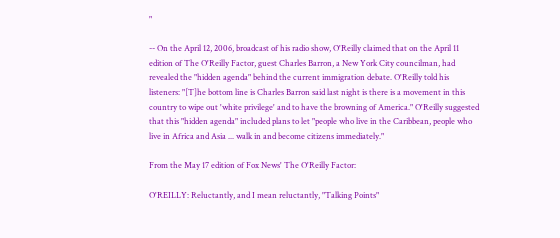"

-- On the April 12, 2006, broadcast of his radio show, O'Reilly claimed that on the April 11 edition of The O'Reilly Factor, guest Charles Barron, a New York City councilman, had revealed the "hidden agenda" behind the current immigration debate. O'Reilly told his listeners: "[T]he bottom line is Charles Barron said last night is there is a movement in this country to wipe out 'white privilege' and to have the browning of America." O'Reilly suggested that this "hidden agenda" included plans to let "people who live in the Caribbean, people who live in Africa and Asia ... walk in and become citizens immediately."

From the May 17 edition of Fox News' The O'Reilly Factor:

O'REILLY: Reluctantly, and I mean reluctantly, "Talking Points"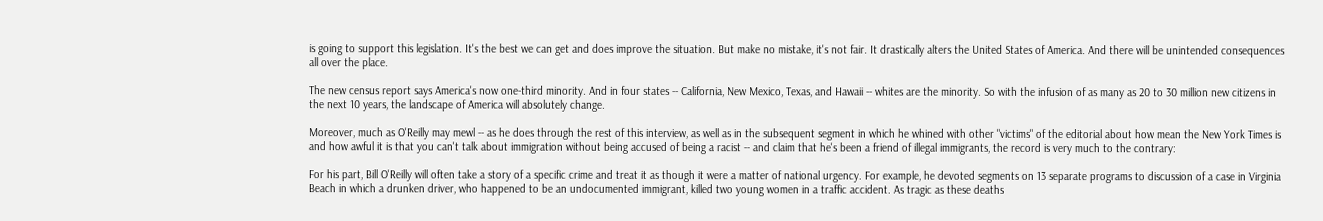is going to support this legislation. It's the best we can get and does improve the situation. But make no mistake, it's not fair. It drastically alters the United States of America. And there will be unintended consequences all over the place.

The new census report says America's now one-third minority. And in four states -- California, New Mexico, Texas, and Hawaii -- whites are the minority. So with the infusion of as many as 20 to 30 million new citizens in the next 10 years, the landscape of America will absolutely change.

Moreover, much as O'Reilly may mewl -- as he does through the rest of this interview, as well as in the subsequent segment in which he whined with other "victims" of the editorial about how mean the New York Times is and how awful it is that you can't talk about immigration without being accused of being a racist -- and claim that he's been a friend of illegal immigrants, the record is very much to the contrary:

For his part, Bill O'Reilly will often take a story of a specific crime and treat it as though it were a matter of national urgency. For example, he devoted segments on 13 separate programs to discussion of a case in Virginia Beach in which a drunken driver, who happened to be an undocumented immigrant, killed two young women in a traffic accident. As tragic as these deaths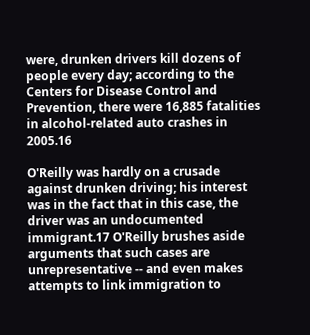were, drunken drivers kill dozens of people every day; according to the Centers for Disease Control and Prevention, there were 16,885 fatalities in alcohol-related auto crashes in 2005.16

O'Reilly was hardly on a crusade against drunken driving; his interest was in the fact that in this case, the driver was an undocumented immigrant.17 O'Reilly brushes aside arguments that such cases are unrepresentative -- and even makes attempts to link immigration to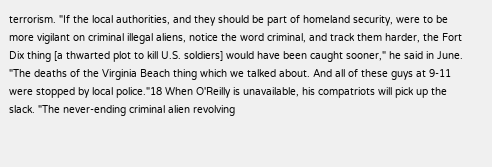terrorism. "If the local authorities, and they should be part of homeland security, were to be more vigilant on criminal illegal aliens, notice the word criminal, and track them harder, the Fort Dix thing [a thwarted plot to kill U.S. soldiers] would have been caught sooner," he said in June. "The deaths of the Virginia Beach thing which we talked about. And all of these guys at 9-11 were stopped by local police."18 When O'Reilly is unavailable, his compatriots will pick up the slack. "The never-ending criminal alien revolving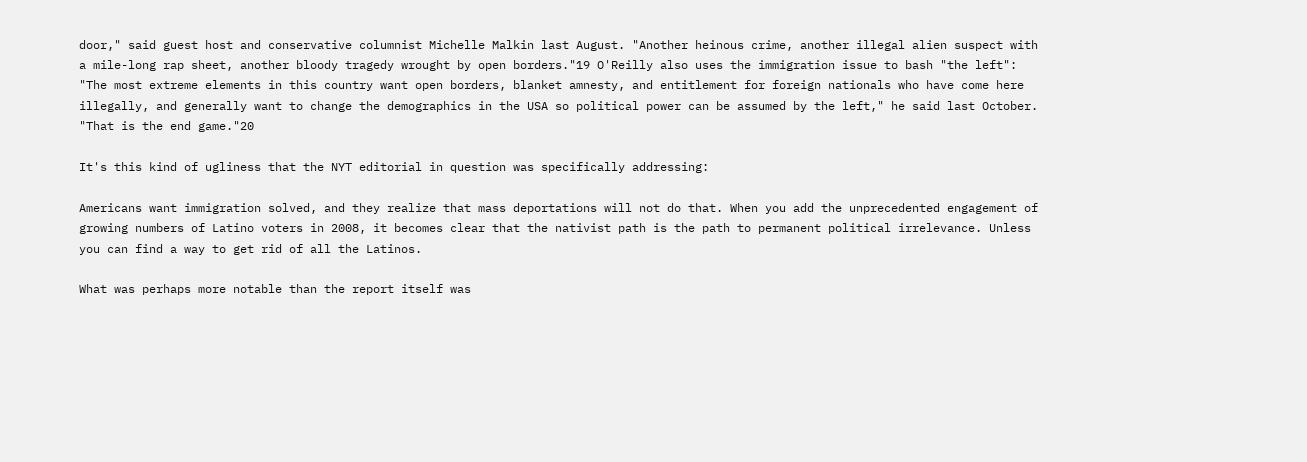door," said guest host and conservative columnist Michelle Malkin last August. "Another heinous crime, another illegal alien suspect with a mile-long rap sheet, another bloody tragedy wrought by open borders."19 O'Reilly also uses the immigration issue to bash "the left": "The most extreme elements in this country want open borders, blanket amnesty, and entitlement for foreign nationals who have come here illegally, and generally want to change the demographics in the USA so political power can be assumed by the left," he said last October. "That is the end game."20

It's this kind of ugliness that the NYT editorial in question was specifically addressing:

Americans want immigration solved, and they realize that mass deportations will not do that. When you add the unprecedented engagement of growing numbers of Latino voters in 2008, it becomes clear that the nativist path is the path to permanent political irrelevance. Unless you can find a way to get rid of all the Latinos.

What was perhaps more notable than the report itself was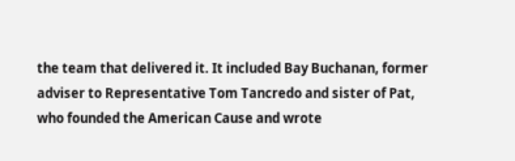the team that delivered it. It included Bay Buchanan, former adviser to Representative Tom Tancredo and sister of Pat, who founded the American Cause and wrote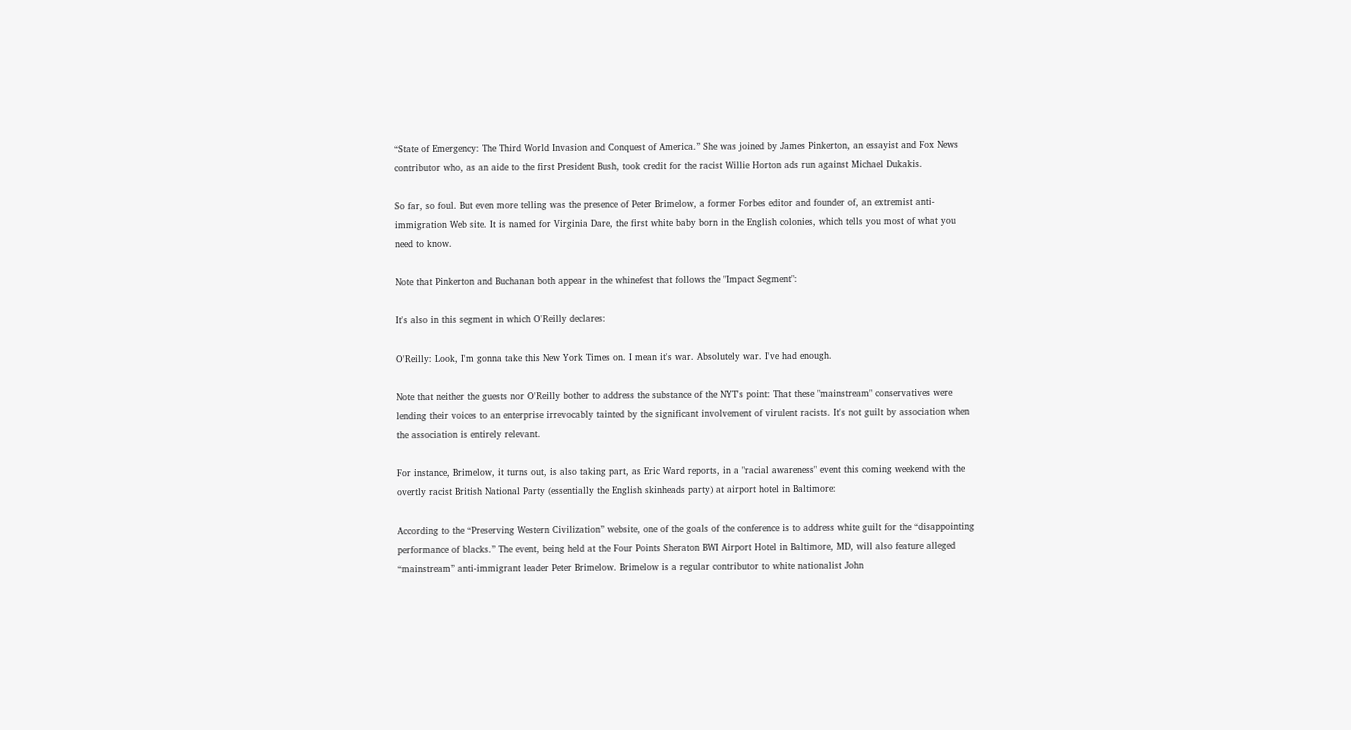“State of Emergency: The Third World Invasion and Conquest of America.” She was joined by James Pinkerton, an essayist and Fox News contributor who, as an aide to the first President Bush, took credit for the racist Willie Horton ads run against Michael Dukakis.

So far, so foul. But even more telling was the presence of Peter Brimelow, a former Forbes editor and founder of, an extremist anti-immigration Web site. It is named for Virginia Dare, the first white baby born in the English colonies, which tells you most of what you need to know.

Note that Pinkerton and Buchanan both appear in the whinefest that follows the "Impact Segment":

It's also in this segment in which O'Reilly declares:

O'Reilly: Look, I'm gonna take this New York Times on. I mean it's war. Absolutely war. I've had enough.

Note that neither the guests nor O'Reilly bother to address the substance of the NYT's point: That these "mainstream" conservatives were lending their voices to an enterprise irrevocably tainted by the significant involvement of virulent racists. It's not guilt by association when the association is entirely relevant.

For instance, Brimelow, it turns out, is also taking part, as Eric Ward reports, in a "racial awareness" event this coming weekend with the overtly racist British National Party (essentially the English skinheads party) at airport hotel in Baltimore:

According to the “Preserving Western Civilization” website, one of the goals of the conference is to address white guilt for the “disappointing performance of blacks.” The event, being held at the Four Points Sheraton BWI Airport Hotel in Baltimore, MD, will also feature alleged “mainstream” anti-immigrant leader Peter Brimelow. Brimelow is a regular contributor to white nationalist John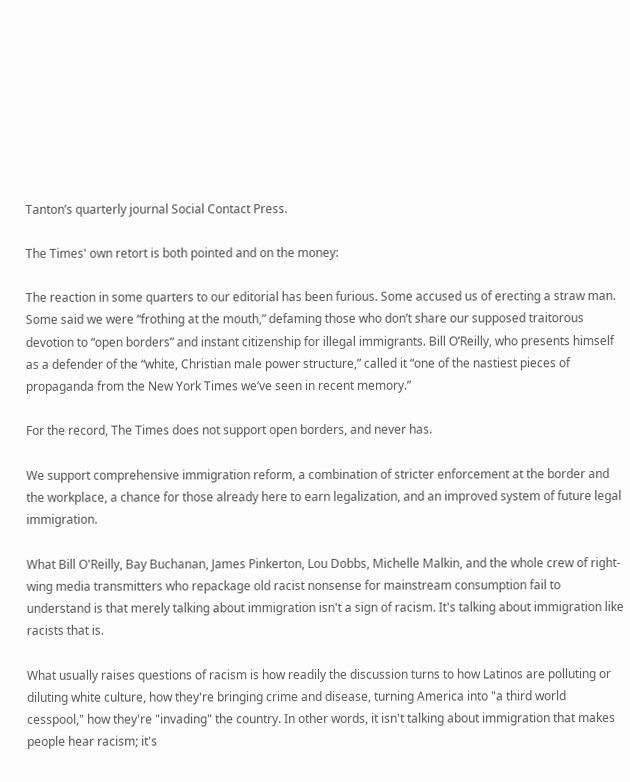Tanton’s quarterly journal Social Contact Press.

The Times' own retort is both pointed and on the money:

The reaction in some quarters to our editorial has been furious. Some accused us of erecting a straw man. Some said we were “frothing at the mouth,” defaming those who don’t share our supposed traitorous devotion to “open borders” and instant citizenship for illegal immigrants. Bill O’Reilly, who presents himself as a defender of the “white, Christian male power structure,” called it “one of the nastiest pieces of propaganda from the New York Times we’ve seen in recent memory.”

For the record, The Times does not support open borders, and never has.

We support comprehensive immigration reform, a combination of stricter enforcement at the border and the workplace, a chance for those already here to earn legalization, and an improved system of future legal immigration.

What Bill O'Reilly, Bay Buchanan, James Pinkerton, Lou Dobbs, Michelle Malkin, and the whole crew of right-wing media transmitters who repackage old racist nonsense for mainstream consumption fail to understand is that merely talking about immigration isn't a sign of racism. It's talking about immigration like racists that is.

What usually raises questions of racism is how readily the discussion turns to how Latinos are polluting or diluting white culture, how they're bringing crime and disease, turning America into "a third world cesspool," how they're "invading" the country. In other words, it isn't talking about immigration that makes people hear racism; it's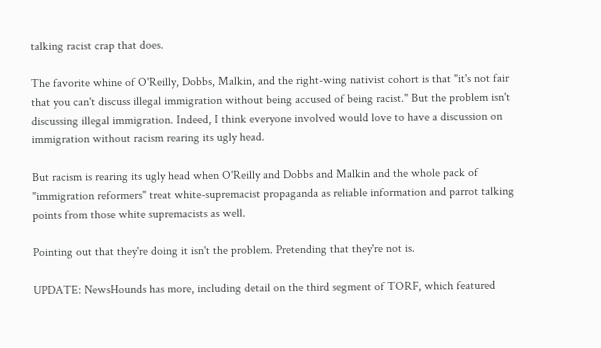talking racist crap that does.

The favorite whine of O'Reilly, Dobbs, Malkin, and the right-wing nativist cohort is that "it's not fair that you can't discuss illegal immigration without being accused of being racist." But the problem isn't discussing illegal immigration. Indeed, I think everyone involved would love to have a discussion on immigration without racism rearing its ugly head.

But racism is rearing its ugly head when O'Reilly and Dobbs and Malkin and the whole pack of "immigration reformers" treat white-supremacist propaganda as reliable information and parrot talking points from those white supremacists as well.

Pointing out that they're doing it isn't the problem. Pretending that they're not is.

UPDATE: NewsHounds has more, including detail on the third segment of TORF, which featured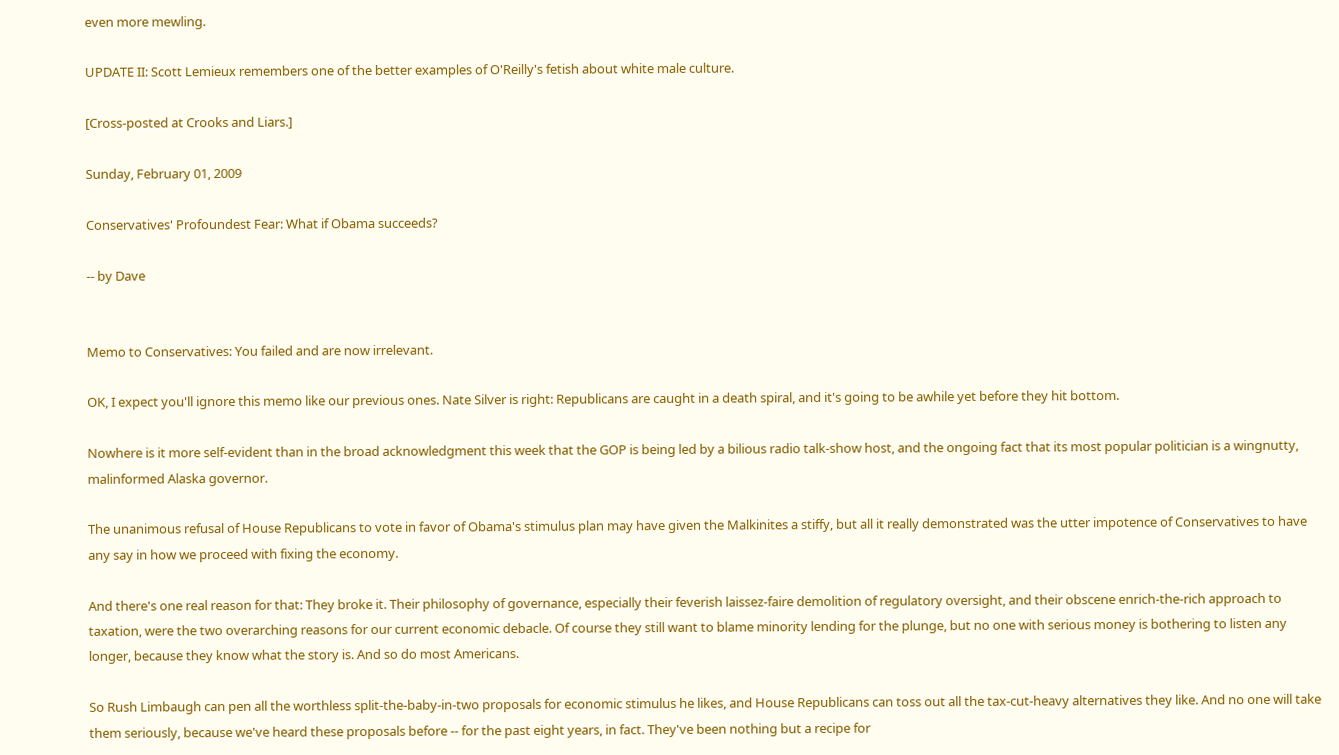even more mewling.

UPDATE II: Scott Lemieux remembers one of the better examples of O'Reilly's fetish about white male culture.

[Cross-posted at Crooks and Liars.]

Sunday, February 01, 2009

Conservatives' Profoundest Fear: What if Obama succeeds?

-- by Dave


Memo to Conservatives: You failed and are now irrelevant.

OK, I expect you'll ignore this memo like our previous ones. Nate Silver is right: Republicans are caught in a death spiral, and it's going to be awhile yet before they hit bottom.

Nowhere is it more self-evident than in the broad acknowledgment this week that the GOP is being led by a bilious radio talk-show host, and the ongoing fact that its most popular politician is a wingnutty, malinformed Alaska governor.

The unanimous refusal of House Republicans to vote in favor of Obama's stimulus plan may have given the Malkinites a stiffy, but all it really demonstrated was the utter impotence of Conservatives to have any say in how we proceed with fixing the economy.

And there's one real reason for that: They broke it. Their philosophy of governance, especially their feverish laissez-faire demolition of regulatory oversight, and their obscene enrich-the-rich approach to taxation, were the two overarching reasons for our current economic debacle. Of course they still want to blame minority lending for the plunge, but no one with serious money is bothering to listen any longer, because they know what the story is. And so do most Americans.

So Rush Limbaugh can pen all the worthless split-the-baby-in-two proposals for economic stimulus he likes, and House Republicans can toss out all the tax-cut-heavy alternatives they like. And no one will take them seriously, because we've heard these proposals before -- for the past eight years, in fact. They've been nothing but a recipe for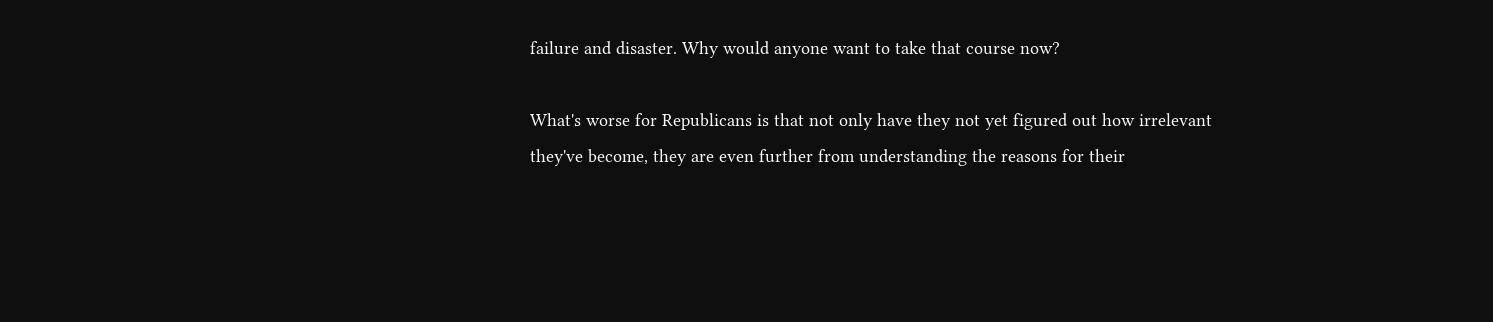failure and disaster. Why would anyone want to take that course now?

What's worse for Republicans is that not only have they not yet figured out how irrelevant they've become, they are even further from understanding the reasons for their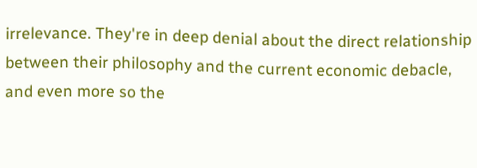irrelevance. They're in deep denial about the direct relationship between their philosophy and the current economic debacle, and even more so the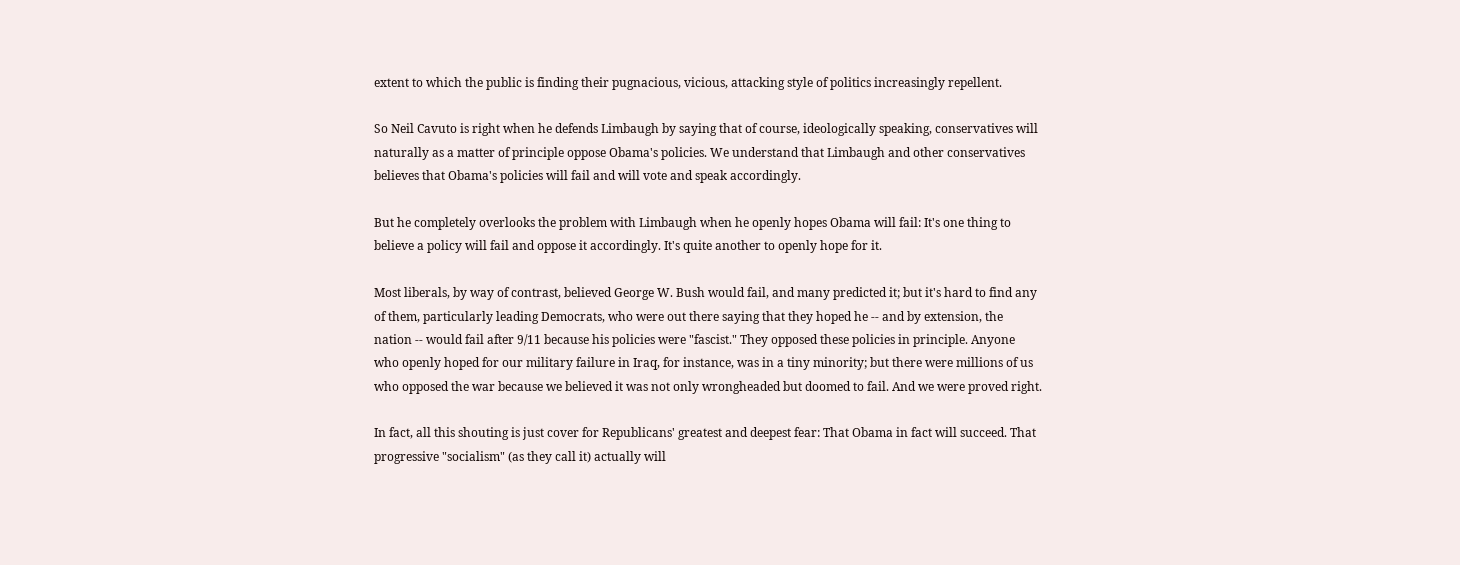extent to which the public is finding their pugnacious, vicious, attacking style of politics increasingly repellent.

So Neil Cavuto is right when he defends Limbaugh by saying that of course, ideologically speaking, conservatives will naturally as a matter of principle oppose Obama's policies. We understand that Limbaugh and other conservatives believes that Obama's policies will fail and will vote and speak accordingly.

But he completely overlooks the problem with Limbaugh when he openly hopes Obama will fail: It's one thing to believe a policy will fail and oppose it accordingly. It's quite another to openly hope for it.

Most liberals, by way of contrast, believed George W. Bush would fail, and many predicted it; but it's hard to find any of them, particularly leading Democrats, who were out there saying that they hoped he -- and by extension, the nation -- would fail after 9/11 because his policies were "fascist." They opposed these policies in principle. Anyone who openly hoped for our military failure in Iraq, for instance, was in a tiny minority; but there were millions of us who opposed the war because we believed it was not only wrongheaded but doomed to fail. And we were proved right.

In fact, all this shouting is just cover for Republicans' greatest and deepest fear: That Obama in fact will succeed. That progressive "socialism" (as they call it) actually will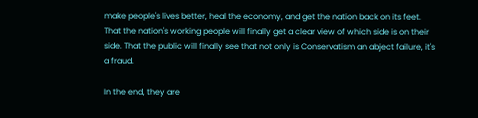make people's lives better, heal the economy, and get the nation back on its feet. That the nation's working people will finally get a clear view of which side is on their side. That the public will finally see that not only is Conservatism an abject failure, it's a fraud.

In the end, they are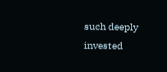such deeply invested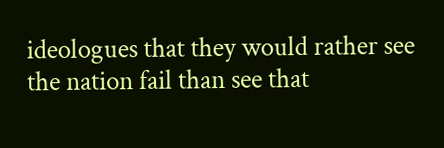ideologues that they would rather see the nation fail than see that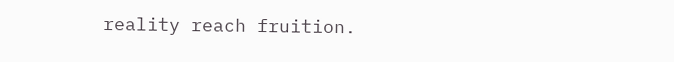reality reach fruition.